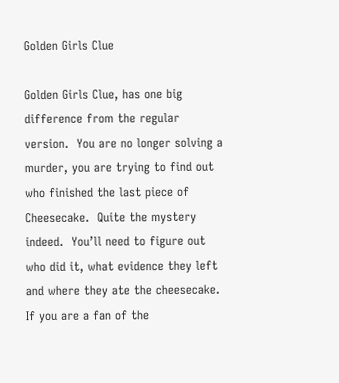Golden Girls Clue

Golden Girls Clue, has one big difference from the regular version.  You are no longer solving a murder, you are trying to find out who finished the last piece of Cheesecake.  Quite the mystery indeed.  You’ll need to figure out who did it, what evidence they left and where they ate the cheesecake.  If you are a fan of the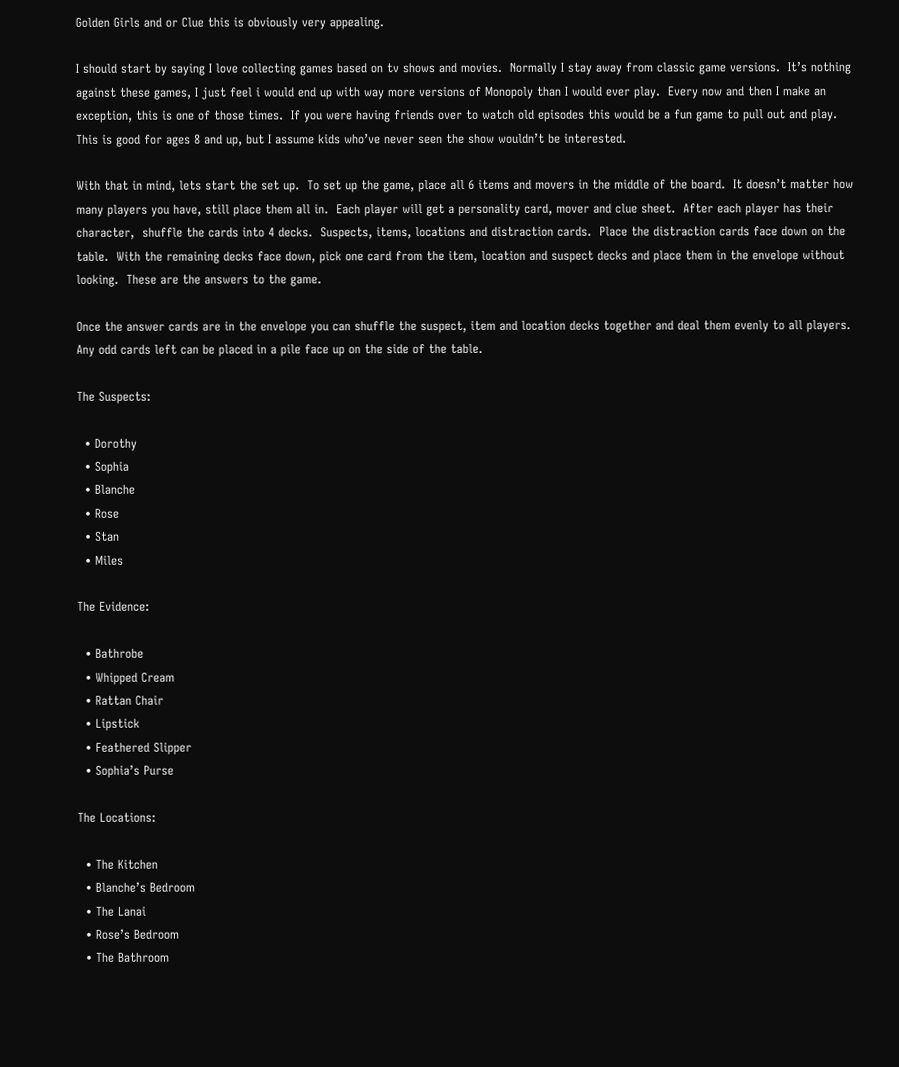Golden Girls and or Clue this is obviously very appealing.

I should start by saying I love collecting games based on tv shows and movies.  Normally I stay away from classic game versions.  It’s nothing against these games, I just feel i would end up with way more versions of Monopoly than I would ever play.  Every now and then I make an exception, this is one of those times.  If you were having friends over to watch old episodes this would be a fun game to pull out and play.  This is good for ages 8 and up, but I assume kids who’ve never seen the show wouldn’t be interested.

With that in mind, lets start the set up.  To set up the game, place all 6 items and movers in the middle of the board.  It doesn’t matter how many players you have, still place them all in.  Each player will get a personality card, mover and clue sheet.  After each player has their character,  shuffle the cards into 4 decks.  Suspects, items, locations and distraction cards.  Place the distraction cards face down on the table.  With the remaining decks face down, pick one card from the item, location and suspect decks and place them in the envelope without looking.  These are the answers to the game.

Once the answer cards are in the envelope you can shuffle the suspect, item and location decks together and deal them evenly to all players.  Any odd cards left can be placed in a pile face up on the side of the table.

The Suspects:

  • Dorothy
  • Sophia
  • Blanche
  • Rose
  • Stan
  • Miles

The Evidence:

  • Bathrobe
  • Whipped Cream
  • Rattan Chair
  • Lipstick
  • Feathered Slipper
  • Sophia’s Purse

The Locations:

  • The Kitchen
  • Blanche’s Bedroom
  • The Lanai
  • Rose’s Bedroom
  • The Bathroom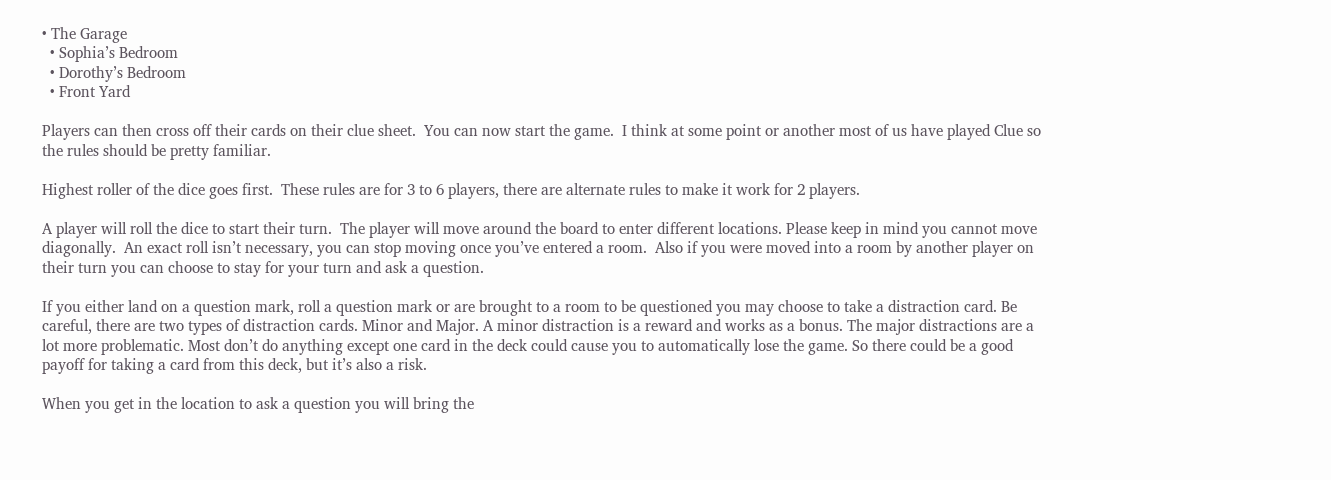• The Garage
  • Sophia’s Bedroom
  • Dorothy’s Bedroom
  • Front Yard

Players can then cross off their cards on their clue sheet.  You can now start the game.  I think at some point or another most of us have played Clue so the rules should be pretty familiar.

Highest roller of the dice goes first.  These rules are for 3 to 6 players, there are alternate rules to make it work for 2 players.

A player will roll the dice to start their turn.  The player will move around the board to enter different locations. Please keep in mind you cannot move diagonally.  An exact roll isn’t necessary, you can stop moving once you’ve entered a room.  Also if you were moved into a room by another player on their turn you can choose to stay for your turn and ask a question.

If you either land on a question mark, roll a question mark or are brought to a room to be questioned you may choose to take a distraction card. Be careful, there are two types of distraction cards. Minor and Major. A minor distraction is a reward and works as a bonus. The major distractions are a lot more problematic. Most don’t do anything except one card in the deck could cause you to automatically lose the game. So there could be a good payoff for taking a card from this deck, but it’s also a risk.

When you get in the location to ask a question you will bring the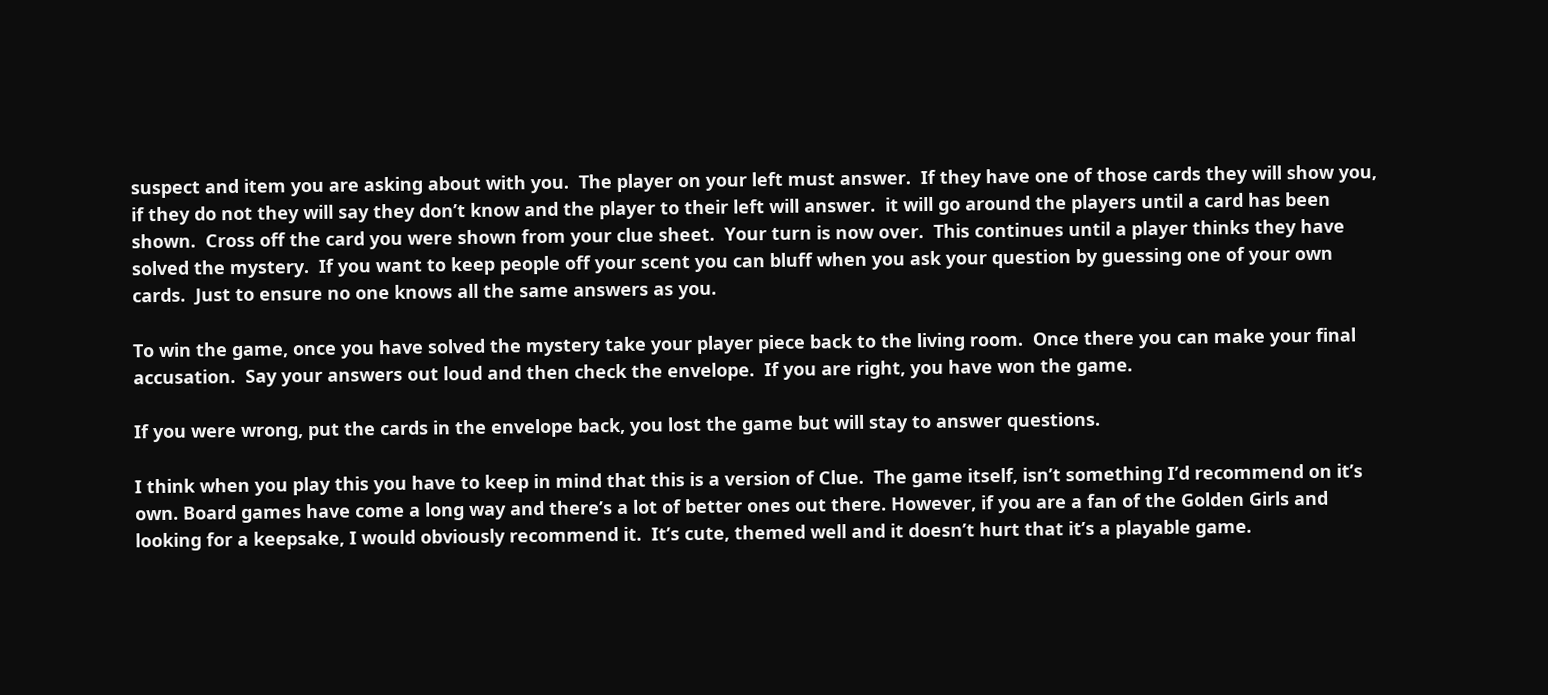suspect and item you are asking about with you.  The player on your left must answer.  If they have one of those cards they will show you, if they do not they will say they don’t know and the player to their left will answer.  it will go around the players until a card has been shown.  Cross off the card you were shown from your clue sheet.  Your turn is now over.  This continues until a player thinks they have solved the mystery.  If you want to keep people off your scent you can bluff when you ask your question by guessing one of your own cards.  Just to ensure no one knows all the same answers as you.

To win the game, once you have solved the mystery take your player piece back to the living room.  Once there you can make your final accusation.  Say your answers out loud and then check the envelope.  If you are right, you have won the game.

If you were wrong, put the cards in the envelope back, you lost the game but will stay to answer questions.

I think when you play this you have to keep in mind that this is a version of Clue.  The game itself, isn’t something I’d recommend on it’s own. Board games have come a long way and there’s a lot of better ones out there. However, if you are a fan of the Golden Girls and looking for a keepsake, I would obviously recommend it.  It’s cute, themed well and it doesn’t hurt that it’s a playable game.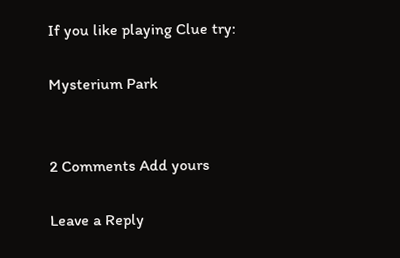If you like playing Clue try:

Mysterium Park


2 Comments Add yours

Leave a Reply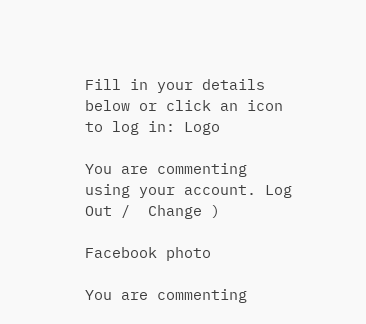Fill in your details below or click an icon to log in: Logo

You are commenting using your account. Log Out /  Change )

Facebook photo

You are commenting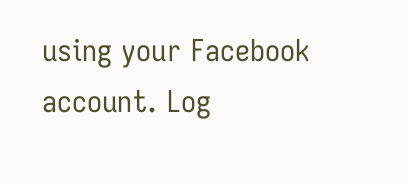using your Facebook account. Log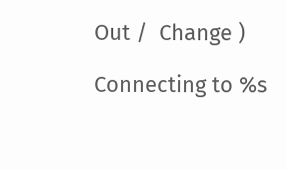Out /  Change )

Connecting to %s